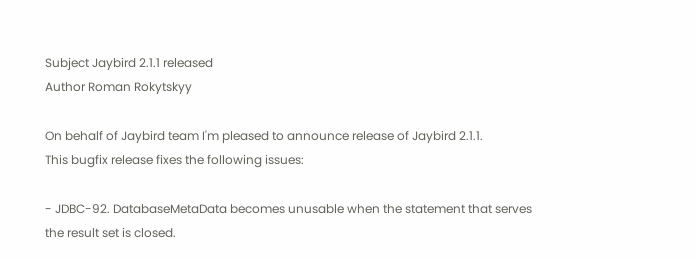Subject Jaybird 2.1.1 released
Author Roman Rokytskyy

On behalf of Jaybird team I'm pleased to announce release of Jaybird 2.1.1.
This bugfix release fixes the following issues:

- JDBC-92. DatabaseMetaData becomes unusable when the statement that serves
the result set is closed.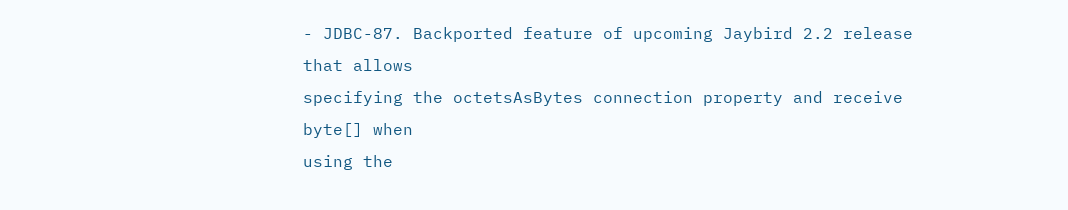- JDBC-87. Backported feature of upcoming Jaybird 2.2 release that allows
specifying the octetsAsBytes connection property and receive byte[] when
using the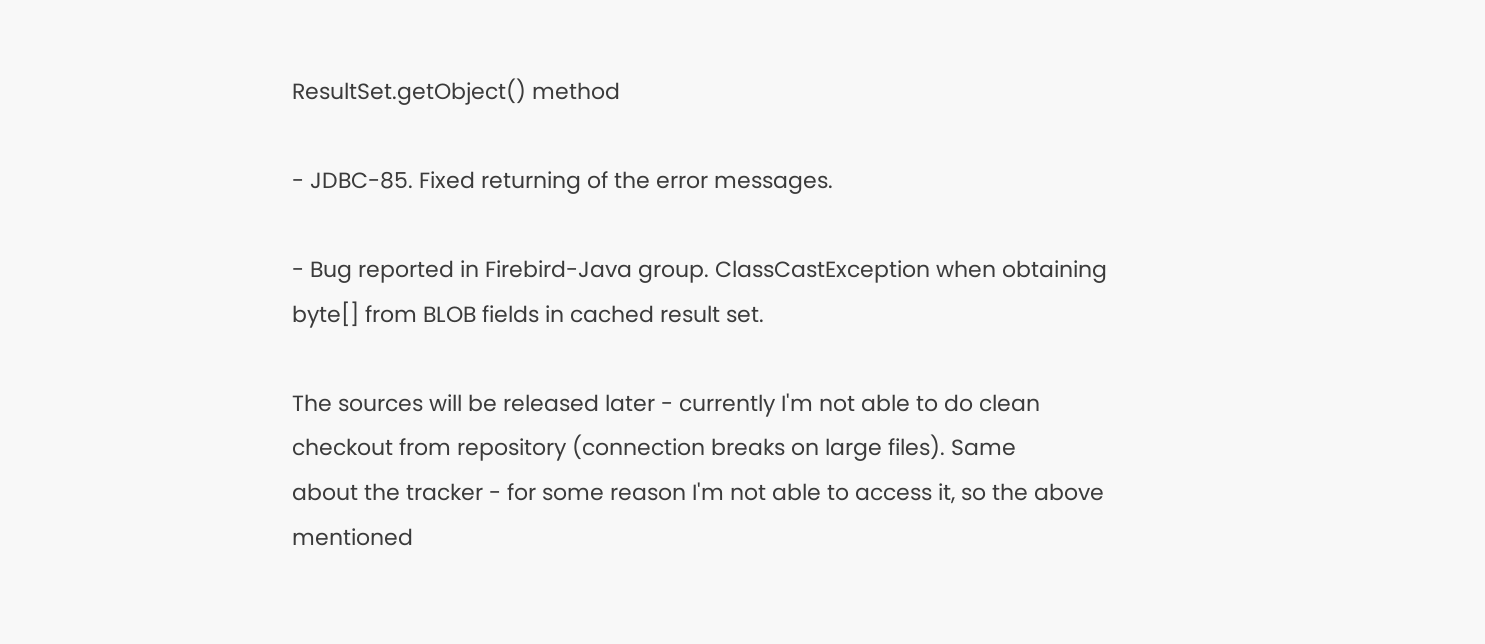ResultSet.getObject() method

- JDBC-85. Fixed returning of the error messages.

- Bug reported in Firebird-Java group. ClassCastException when obtaining
byte[] from BLOB fields in cached result set.

The sources will be released later - currently I'm not able to do clean
checkout from repository (connection breaks on large files). Same
about the tracker - for some reason I'm not able to access it, so the above
mentioned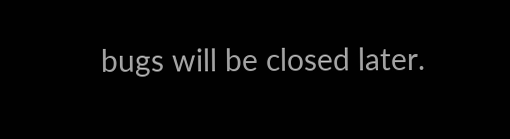bugs will be closed later.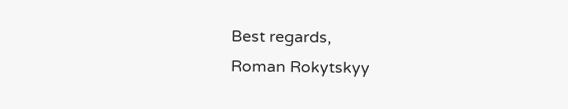Best regards,
Roman Rokytskyy